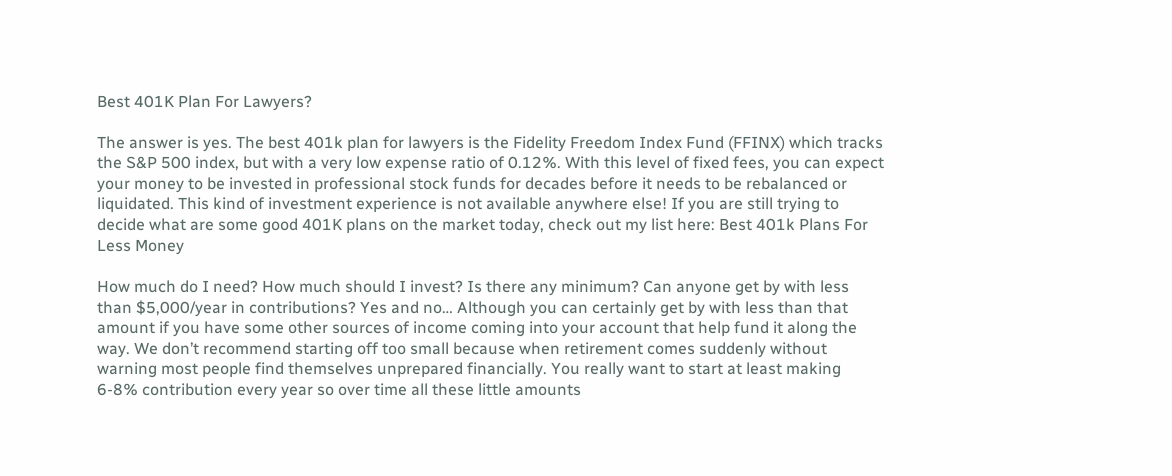Best 401K Plan For Lawyers?

The answer is yes. The best 401k plan for lawyers is the Fidelity Freedom Index Fund (FFINX) which tracks the S&P 500 index, but with a very low expense ratio of 0.12%. With this level of fixed fees, you can expect your money to be invested in professional stock funds for decades before it needs to be rebalanced or liquidated. This kind of investment experience is not available anywhere else! If you are still trying to decide what are some good 401K plans on the market today, check out my list here: Best 401k Plans For Less Money

How much do I need? How much should I invest? Is there any minimum? Can anyone get by with less than $5,000/year in contributions? Yes and no… Although you can certainly get by with less than that amount if you have some other sources of income coming into your account that help fund it along the way. We don’t recommend starting off too small because when retirement comes suddenly without warning most people find themselves unprepared financially. You really want to start at least making 6-8% contribution every year so over time all these little amounts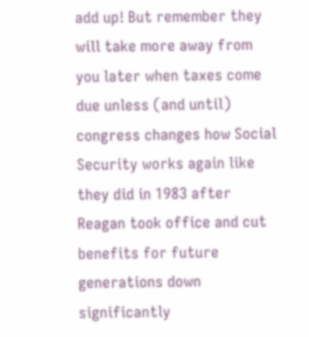add up! But remember they will take more away from you later when taxes come due unless (and until) congress changes how Social Security works again like they did in 1983 after Reagan took office and cut benefits for future generations down significantly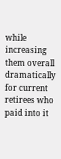while increasing them overall dramatically for current retirees who paid into it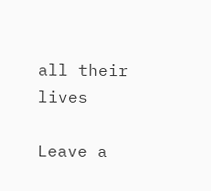all their lives

Leave a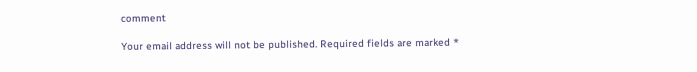comment

Your email address will not be published. Required fields are marked *